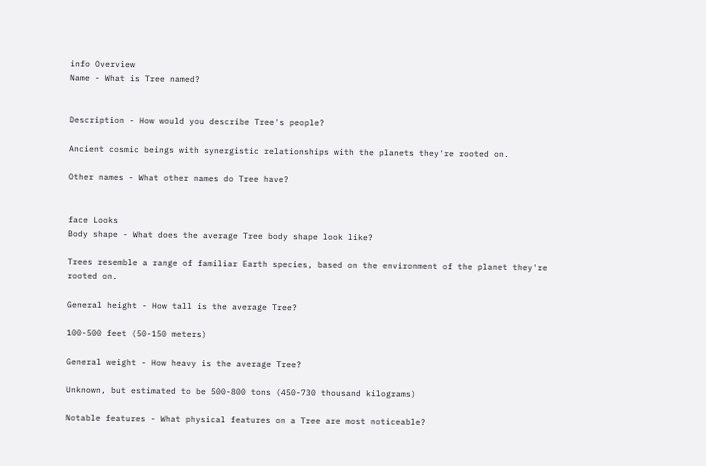info Overview
Name - What is Tree named?


Description - How would you describe Tree's people?

Ancient cosmic beings with synergistic relationships with the planets they're rooted on.

Other names - What other names do Tree have?


face Looks
Body shape - What does the average Tree body shape look like?

Trees resemble a range of familiar Earth species, based on the environment of the planet they're rooted on.

General height - How tall is the average Tree?

100-500 feet (50-150 meters)

General weight - How heavy is the average Tree?

Unknown, but estimated to be 500-800 tons (450-730 thousand kilograms)

Notable features - What physical features on a Tree are most noticeable?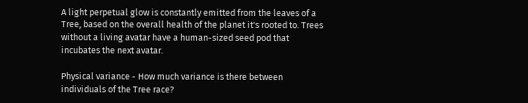A light perpetual glow is constantly emitted from the leaves of a Tree, based on the overall health of the planet it's rooted to. Trees without a living avatar have a human-sized seed pod that incubates the next avatar.

Physical variance - How much variance is there between individuals of the Tree race?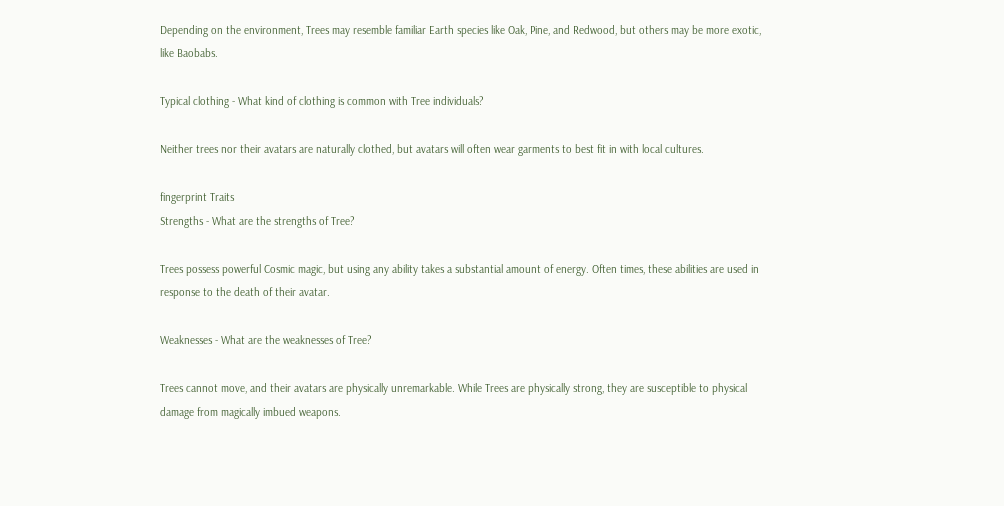Depending on the environment, Trees may resemble familiar Earth species like Oak, Pine, and Redwood, but others may be more exotic, like Baobabs.

Typical clothing - What kind of clothing is common with Tree individuals?

Neither trees nor their avatars are naturally clothed, but avatars will often wear garments to best fit in with local cultures.

fingerprint Traits
Strengths - What are the strengths of Tree?

Trees possess powerful Cosmic magic, but using any ability takes a substantial amount of energy. Often times, these abilities are used in response to the death of their avatar.

Weaknesses - What are the weaknesses of Tree?

Trees cannot move, and their avatars are physically unremarkable. While Trees are physically strong, they are susceptible to physical damage from magically imbued weapons.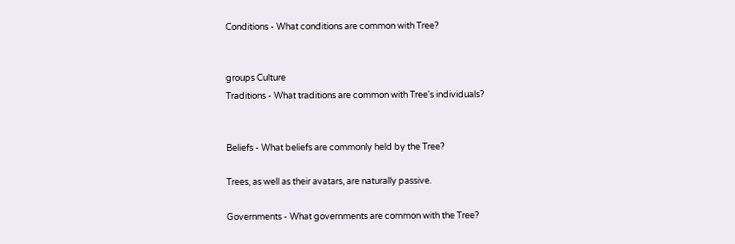Conditions - What conditions are common with Tree?


groups Culture
Traditions - What traditions are common with Tree's individuals?


Beliefs - What beliefs are commonly held by the Tree?

Trees, as well as their avatars, are naturally passive.

Governments - What governments are common with the Tree?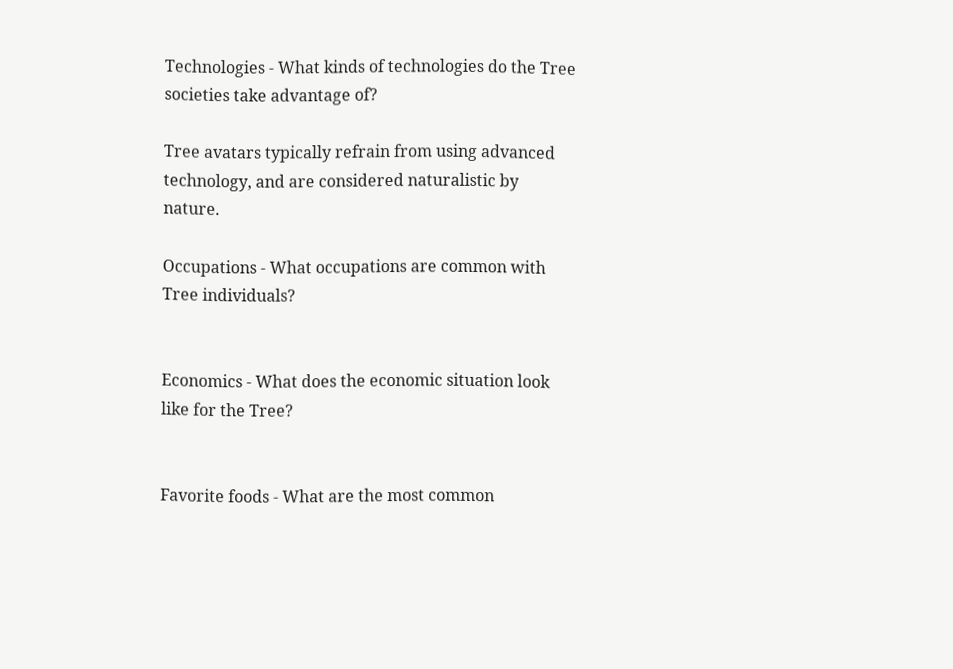Technologies - What kinds of technologies do the Tree societies take advantage of?

Tree avatars typically refrain from using advanced technology, and are considered naturalistic by nature.

Occupations - What occupations are common with Tree individuals?


Economics - What does the economic situation look like for the Tree?


Favorite foods - What are the most common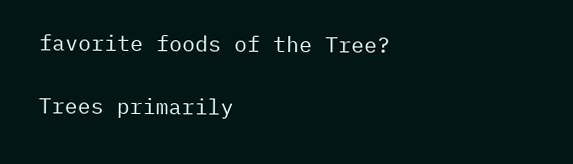favorite foods of the Tree?

Trees primarily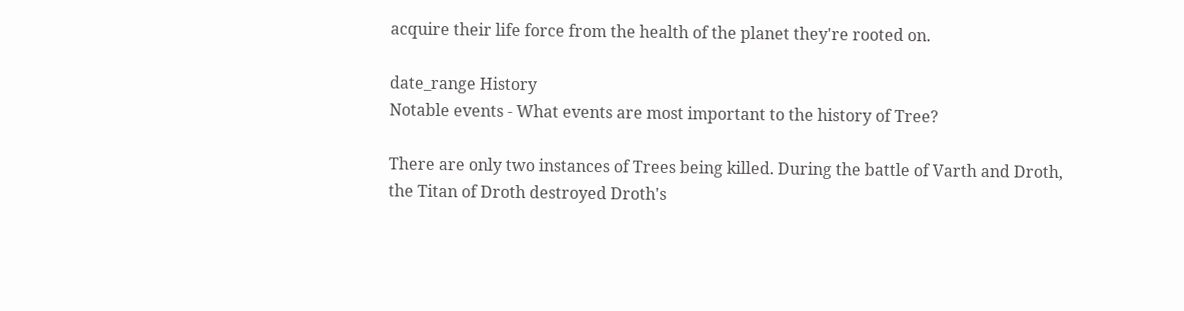acquire their life force from the health of the planet they're rooted on.

date_range History
Notable events - What events are most important to the history of Tree?

There are only two instances of Trees being killed. During the battle of Varth and Droth, the Titan of Droth destroyed Droth's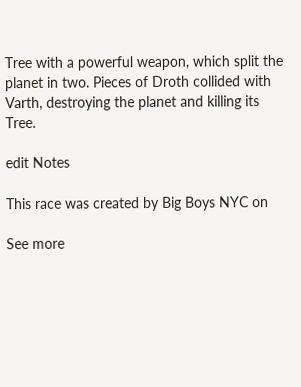Tree with a powerful weapon, which split the planet in two. Pieces of Droth collided with Varth, destroying the planet and killing its Tree.

edit Notes

This race was created by Big Boys NYC on

See more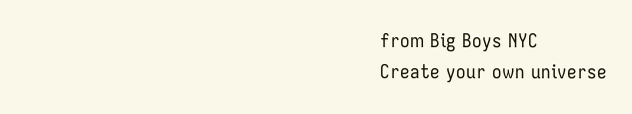from Big Boys NYC
Create your own universe